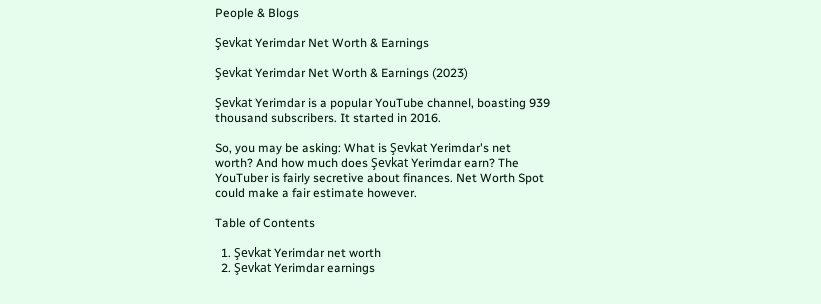People & Blogs

Şevkat Yerimdar Net Worth & Earnings

Şevkat Yerimdar Net Worth & Earnings (2023)

Şevkat Yerimdar is a popular YouTube channel, boasting 939 thousand subscribers. It started in 2016.

So, you may be asking: What is Şevkat Yerimdar's net worth? And how much does Şevkat Yerimdar earn? The YouTuber is fairly secretive about finances. Net Worth Spot could make a fair estimate however.

Table of Contents

  1. Şevkat Yerimdar net worth
  2. Şevkat Yerimdar earnings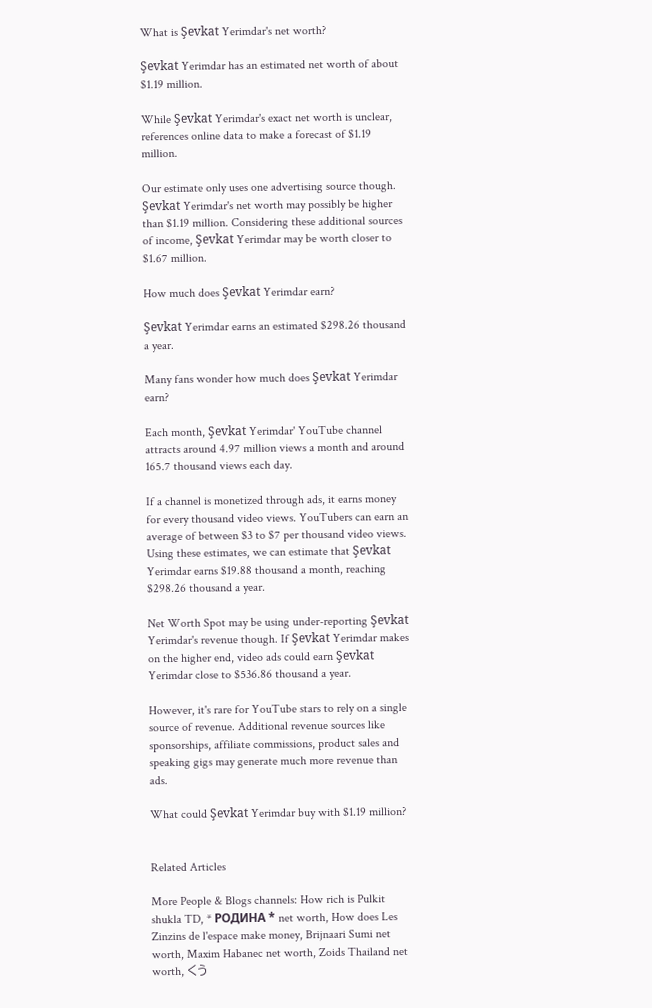What is Şevkat Yerimdar's net worth?

Şevkat Yerimdar has an estimated net worth of about $1.19 million.

While Şevkat Yerimdar's exact net worth is unclear, references online data to make a forecast of $1.19 million.

Our estimate only uses one advertising source though. Şevkat Yerimdar's net worth may possibly be higher than $1.19 million. Considering these additional sources of income, Şevkat Yerimdar may be worth closer to $1.67 million.

How much does Şevkat Yerimdar earn?

Şevkat Yerimdar earns an estimated $298.26 thousand a year.

Many fans wonder how much does Şevkat Yerimdar earn?

Each month, Şevkat Yerimdar' YouTube channel attracts around 4.97 million views a month and around 165.7 thousand views each day.

If a channel is monetized through ads, it earns money for every thousand video views. YouTubers can earn an average of between $3 to $7 per thousand video views. Using these estimates, we can estimate that Şevkat Yerimdar earns $19.88 thousand a month, reaching $298.26 thousand a year.

Net Worth Spot may be using under-reporting Şevkat Yerimdar's revenue though. If Şevkat Yerimdar makes on the higher end, video ads could earn Şevkat Yerimdar close to $536.86 thousand a year.

However, it's rare for YouTube stars to rely on a single source of revenue. Additional revenue sources like sponsorships, affiliate commissions, product sales and speaking gigs may generate much more revenue than ads.

What could Şevkat Yerimdar buy with $1.19 million?


Related Articles

More People & Blogs channels: How rich is Pulkit shukla TD, * РОДИНА * net worth, How does Les Zinzins de l'espace make money, Brijnaari Sumi net worth, Maxim Habanec net worth, Zoids Thailand net worth, くう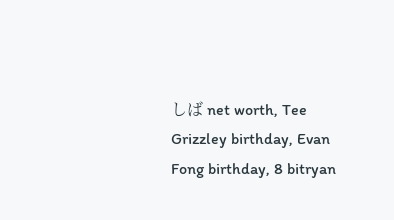しば net worth, Tee Grizzley birthday, Evan Fong birthday, 8 bitryan